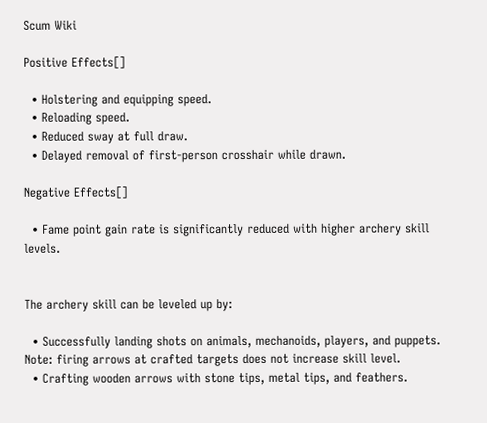Scum Wiki

Positive Effects[]

  • Holstering and equipping speed.
  • Reloading speed.
  • Reduced sway at full draw.
  • Delayed removal of first-person crosshair while drawn.

Negative Effects[]

  • Fame point gain rate is significantly reduced with higher archery skill levels.


The archery skill can be leveled up by:

  • Successfully landing shots on animals, mechanoids, players, and puppets.
Note: firing arrows at crafted targets does not increase skill level.
  • Crafting wooden arrows with stone tips, metal tips, and feathers.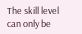The skill level can only be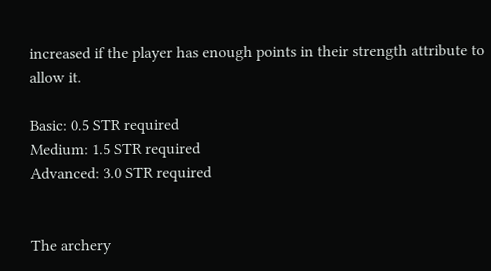increased if the player has enough points in their strength attribute to allow it.

Basic: 0.5 STR required
Medium: 1.5 STR required
Advanced: 3.0 STR required


The archery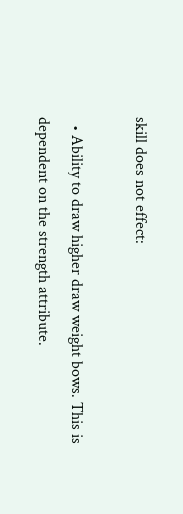skill does not effect:

  • Ability to draw higher draw weight bows. This is dependent on the strength attribute.